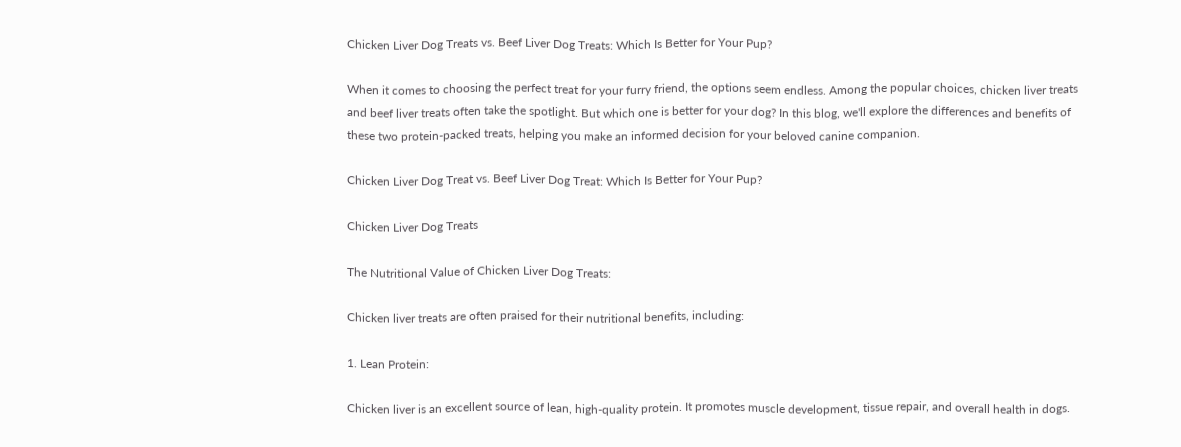Chicken Liver Dog Treats vs. Beef Liver Dog Treats: Which Is Better for Your Pup?

When it comes to choosing the perfect treat for your furry friend, the options seem endless. Among the popular choices, chicken liver treats and beef liver treats often take the spotlight. But which one is better for your dog? In this blog, we'll explore the differences and benefits of these two protein-packed treats, helping you make an informed decision for your beloved canine companion.

Chicken Liver Dog Treat vs. Beef Liver Dog Treat: Which Is Better for Your Pup?

Chicken Liver Dog Treats

The Nutritional Value of Chicken Liver Dog Treats:

Chicken liver treats are often praised for their nutritional benefits, including:

1. Lean Protein:

Chicken liver is an excellent source of lean, high-quality protein. It promotes muscle development, tissue repair, and overall health in dogs.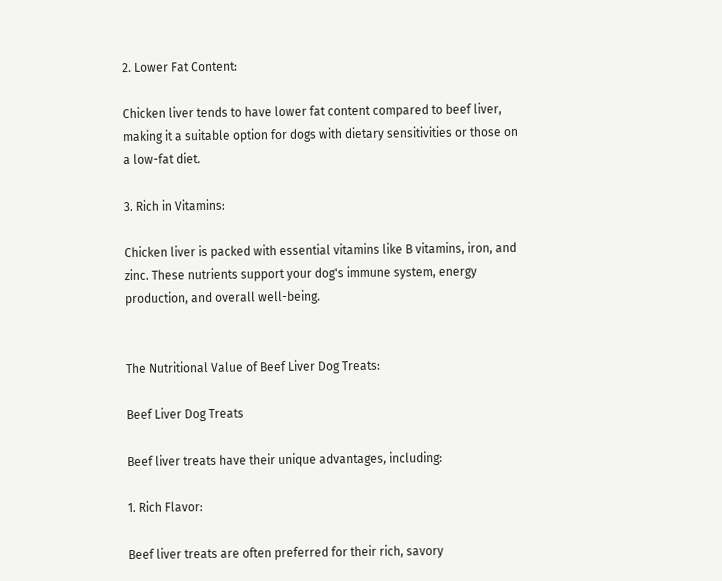2. Lower Fat Content:

Chicken liver tends to have lower fat content compared to beef liver, making it a suitable option for dogs with dietary sensitivities or those on a low-fat diet.

3. Rich in Vitamins:

Chicken liver is packed with essential vitamins like B vitamins, iron, and zinc. These nutrients support your dog's immune system, energy production, and overall well-being.


The Nutritional Value of Beef Liver Dog Treats:

Beef Liver Dog Treats

Beef liver treats have their unique advantages, including:

1. Rich Flavor:

Beef liver treats are often preferred for their rich, savory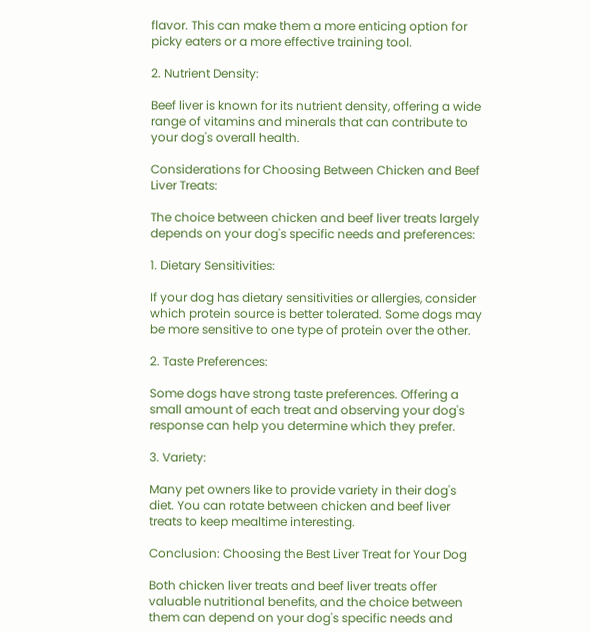flavor. This can make them a more enticing option for picky eaters or a more effective training tool.

2. Nutrient Density:

Beef liver is known for its nutrient density, offering a wide range of vitamins and minerals that can contribute to your dog's overall health.

Considerations for Choosing Between Chicken and Beef Liver Treats:

The choice between chicken and beef liver treats largely depends on your dog's specific needs and preferences:

1. Dietary Sensitivities:

If your dog has dietary sensitivities or allergies, consider which protein source is better tolerated. Some dogs may be more sensitive to one type of protein over the other.

2. Taste Preferences:

Some dogs have strong taste preferences. Offering a small amount of each treat and observing your dog's response can help you determine which they prefer.

3. Variety:

Many pet owners like to provide variety in their dog's diet. You can rotate between chicken and beef liver treats to keep mealtime interesting.

Conclusion: Choosing the Best Liver Treat for Your Dog

Both chicken liver treats and beef liver treats offer valuable nutritional benefits, and the choice between them can depend on your dog's specific needs and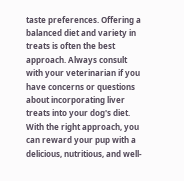taste preferences. Offering a balanced diet and variety in treats is often the best approach. Always consult with your veterinarian if you have concerns or questions about incorporating liver treats into your dog's diet. With the right approach, you can reward your pup with a delicious, nutritious, and well-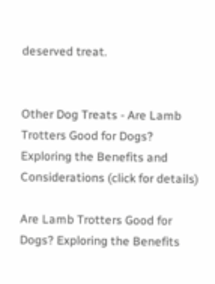deserved treat.


Other Dog Treats - Are Lamb Trotters Good for Dogs? Exploring the Benefits and Considerations (click for details)

Are Lamb Trotters Good for Dogs? Exploring the Benefits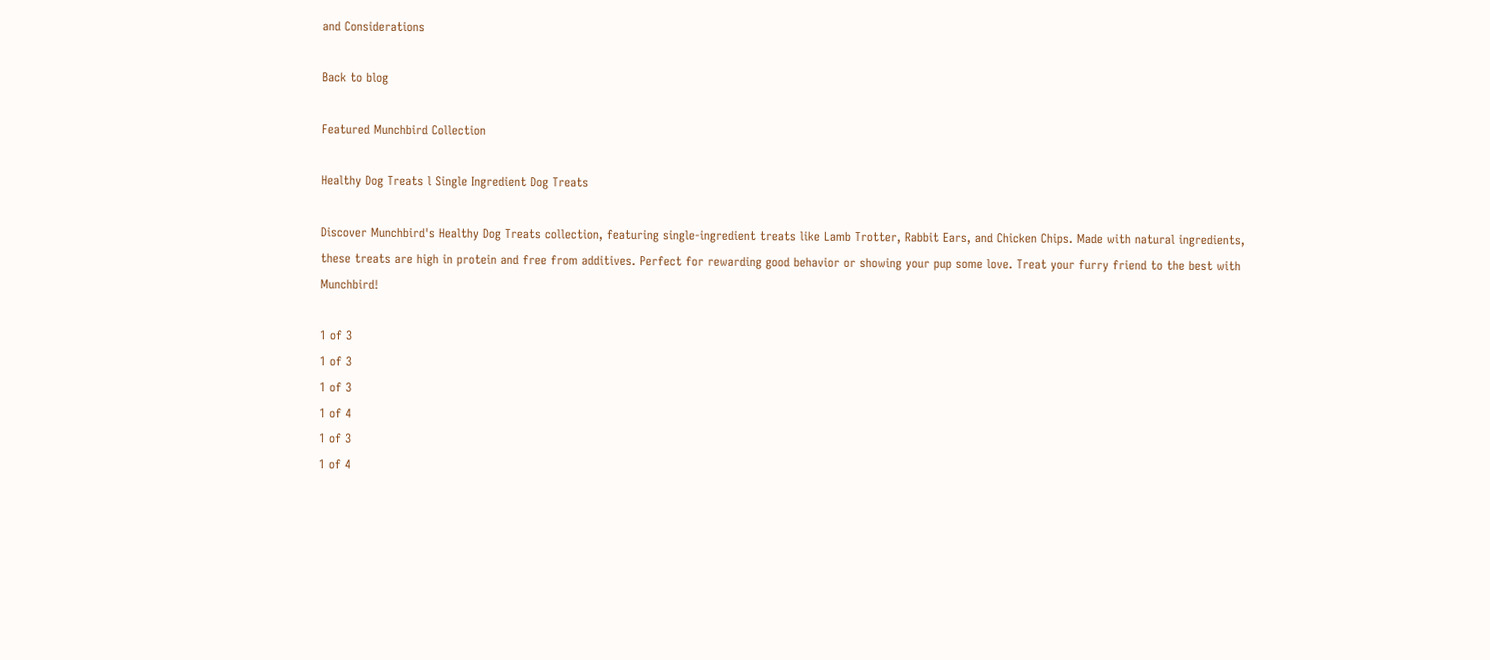and Considerations

Back to blog

Featured Munchbird Collection

Healthy Dog Treats l Single Ingredient Dog Treats

Discover Munchbird's Healthy Dog Treats collection, featuring single-ingredient treats like Lamb Trotter, Rabbit Ears, and Chicken Chips. Made with natural ingredients, these treats are high in protein and free from additives. Perfect for rewarding good behavior or showing your pup some love. Treat your furry friend to the best with Munchbird!

1 of 3
1 of 3
1 of 3
1 of 4
1 of 3
1 of 4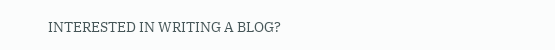INTERESTED IN WRITING A BLOG?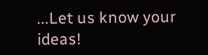...Let us know your ideas!